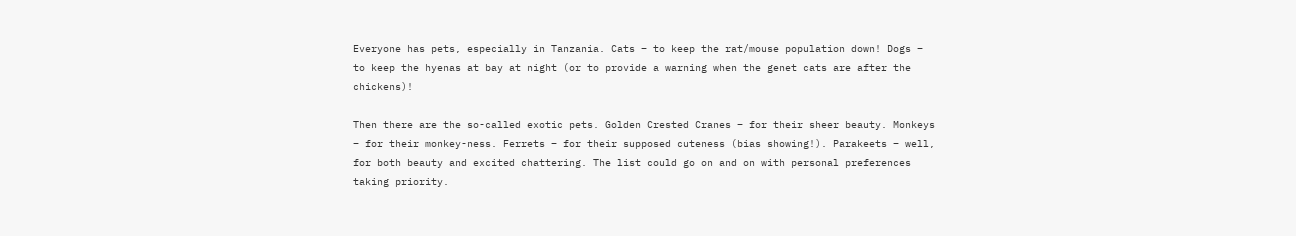Everyone has pets, especially in Tanzania. Cats – to keep the rat/mouse population down! Dogs – to keep the hyenas at bay at night (or to provide a warning when the genet cats are after the chickens)!

Then there are the so-called exotic pets. Golden Crested Cranes – for their sheer beauty. Monkeys – for their monkey-ness. Ferrets – for their supposed cuteness (bias showing!). Parakeets – well, for both beauty and excited chattering. The list could go on and on with personal preferences taking priority.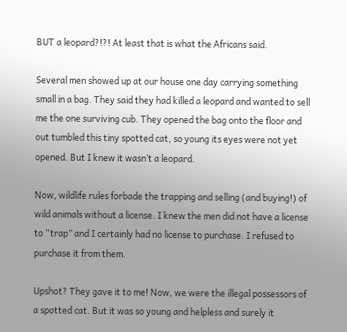BUT a leopard?!?! At least that is what the Africans said.

Several men showed up at our house one day carrying something small in a bag. They said they had killed a leopard and wanted to sell me the one surviving cub. They opened the bag onto the floor and out tumbled this tiny spotted cat, so young its eyes were not yet opened. But I knew it wasn’t a leopard.

Now, wildlife rules forbade the trapping and selling (and buying!) of wild animals without a license. I knew the men did not have a license to “trap” and I certainly had no license to purchase. I refused to purchase it from them.

Upshot? They gave it to me! Now, we were the illegal possessors of a spotted cat. But it was so young and helpless and surely it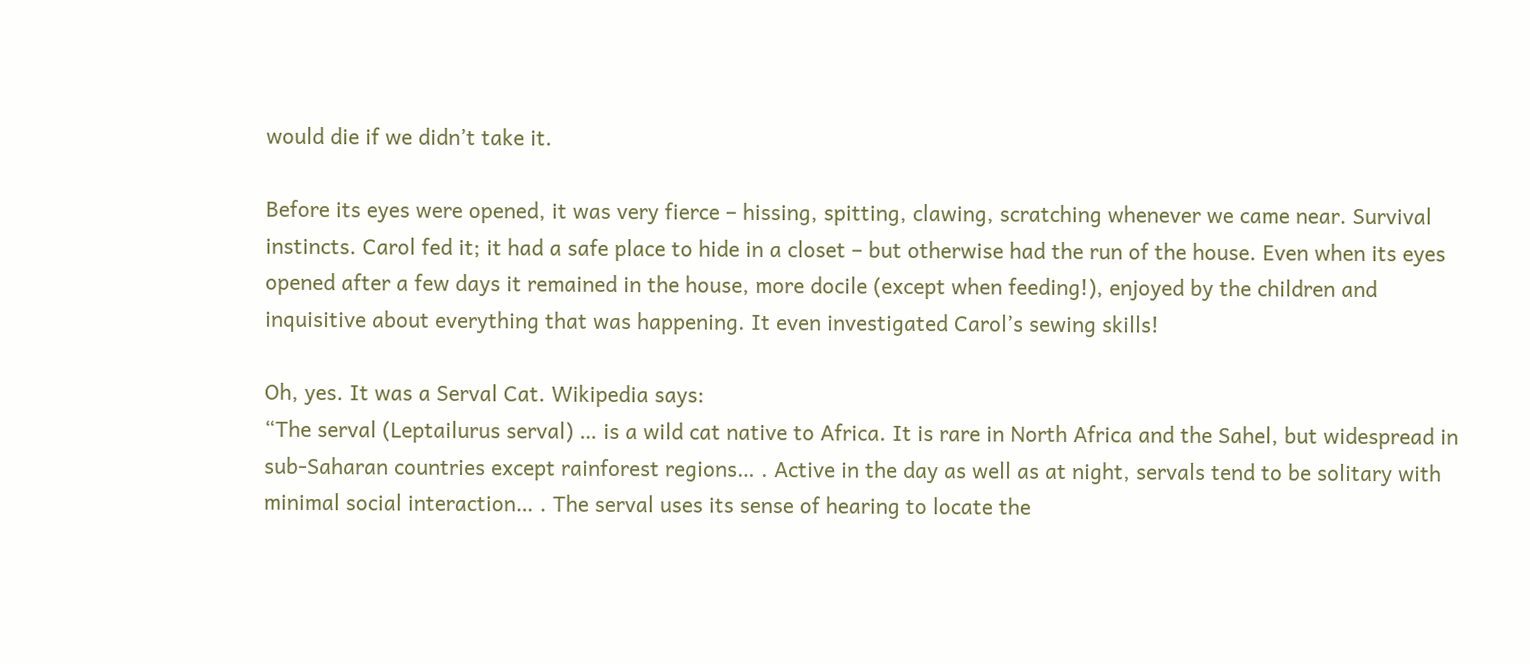would die if we didn’t take it.

Before its eyes were opened, it was very fierce – hissing, spitting, clawing, scratching whenever we came near. Survival instincts. Carol fed it; it had a safe place to hide in a closet – but otherwise had the run of the house. Even when its eyes opened after a few days it remained in the house, more docile (except when feeding!), enjoyed by the children and inquisitive about everything that was happening. It even investigated Carol’s sewing skills!

Oh, yes. It was a Serval Cat. Wikipedia says:
“The serval (Leptailurus serval) … is a wild cat native to Africa. It is rare in North Africa and the Sahel, but widespread in sub-Saharan countries except rainforest regions… . Active in the day as well as at night, servals tend to be solitary with minimal social interaction… . The serval uses its sense of hearing to locate the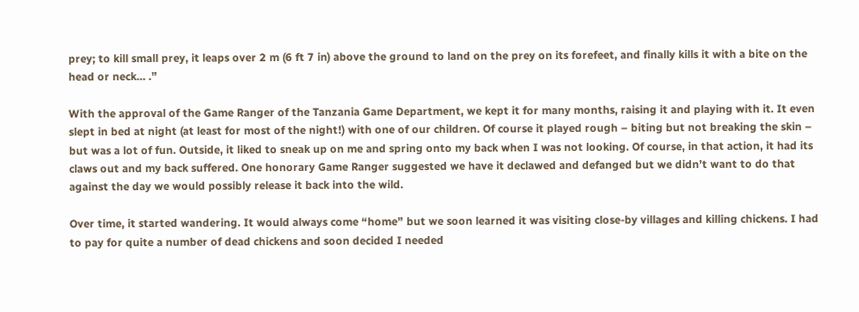prey; to kill small prey, it leaps over 2 m (6 ft 7 in) above the ground to land on the prey on its forefeet, and finally kills it with a bite on the head or neck… .”

With the approval of the Game Ranger of the Tanzania Game Department, we kept it for many months, raising it and playing with it. It even slept in bed at night (at least for most of the night!) with one of our children. Of course it played rough – biting but not breaking the skin – but was a lot of fun. Outside, it liked to sneak up on me and spring onto my back when I was not looking. Of course, in that action, it had its claws out and my back suffered. One honorary Game Ranger suggested we have it declawed and defanged but we didn’t want to do that against the day we would possibly release it back into the wild.

Over time, it started wandering. It would always come “home” but we soon learned it was visiting close-by villages and killing chickens. I had to pay for quite a number of dead chickens and soon decided I needed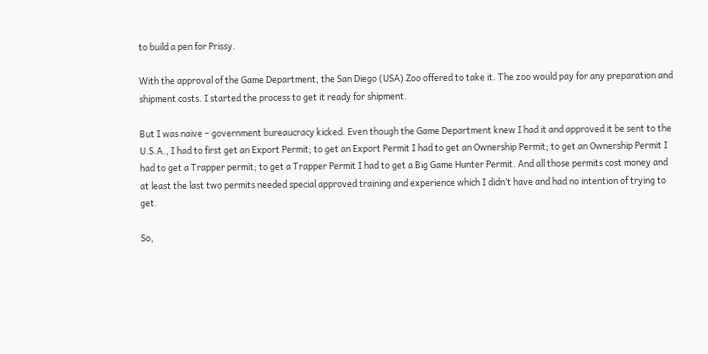to build a pen for Prissy.

With the approval of the Game Department, the San Diego (USA) Zoo offered to take it. The zoo would pay for any preparation and shipment costs. I started the process to get it ready for shipment.

But I was naive – government bureaucracy kicked. Even though the Game Department knew I had it and approved it be sent to the U.S.A., I had to first get an Export Permit; to get an Export Permit I had to get an Ownership Permit; to get an Ownership Permit I had to get a Trapper permit; to get a Trapper Permit I had to get a Big Game Hunter Permit. And all those permits cost money and at least the last two permits needed special approved training and experience which I didn’t have and had no intention of trying to get.

So,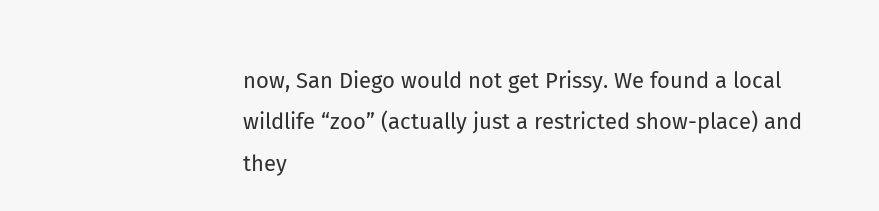now, San Diego would not get Prissy. We found a local wildlife “zoo” (actually just a restricted show-place) and they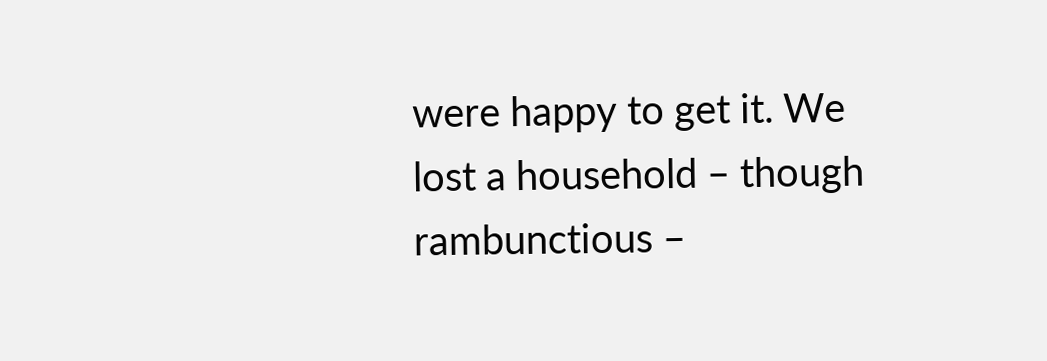were happy to get it. We lost a household – though rambunctious –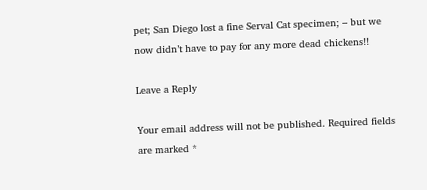pet; San Diego lost a fine Serval Cat specimen; – but we now didn’t have to pay for any more dead chickens!!

Leave a Reply

Your email address will not be published. Required fields are marked *